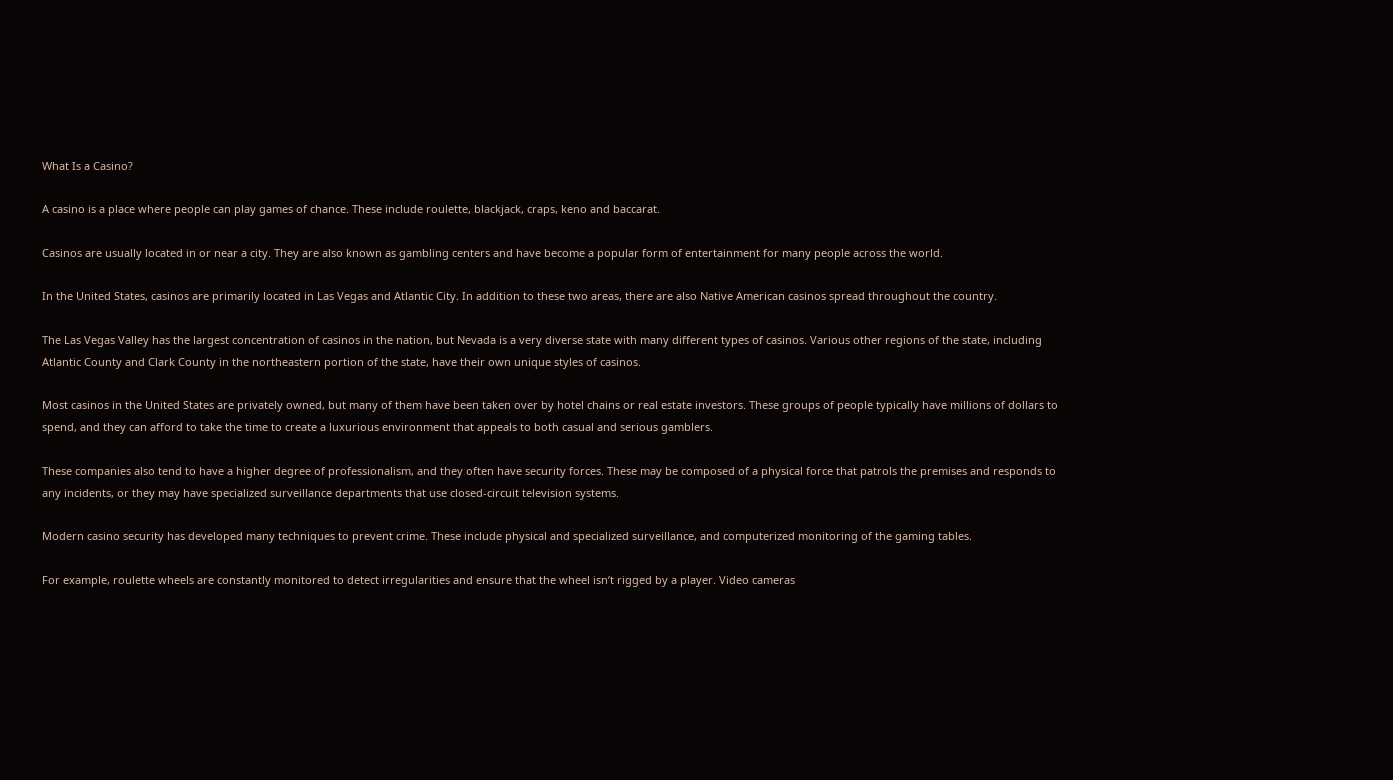What Is a Casino?

A casino is a place where people can play games of chance. These include roulette, blackjack, craps, keno and baccarat.

Casinos are usually located in or near a city. They are also known as gambling centers and have become a popular form of entertainment for many people across the world.

In the United States, casinos are primarily located in Las Vegas and Atlantic City. In addition to these two areas, there are also Native American casinos spread throughout the country.

The Las Vegas Valley has the largest concentration of casinos in the nation, but Nevada is a very diverse state with many different types of casinos. Various other regions of the state, including Atlantic County and Clark County in the northeastern portion of the state, have their own unique styles of casinos.

Most casinos in the United States are privately owned, but many of them have been taken over by hotel chains or real estate investors. These groups of people typically have millions of dollars to spend, and they can afford to take the time to create a luxurious environment that appeals to both casual and serious gamblers.

These companies also tend to have a higher degree of professionalism, and they often have security forces. These may be composed of a physical force that patrols the premises and responds to any incidents, or they may have specialized surveillance departments that use closed-circuit television systems.

Modern casino security has developed many techniques to prevent crime. These include physical and specialized surveillance, and computerized monitoring of the gaming tables.

For example, roulette wheels are constantly monitored to detect irregularities and ensure that the wheel isn’t rigged by a player. Video cameras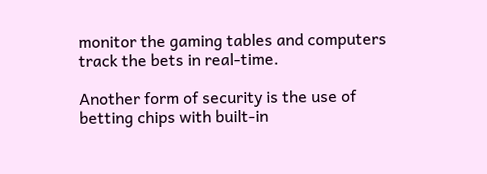monitor the gaming tables and computers track the bets in real-time.

Another form of security is the use of betting chips with built-in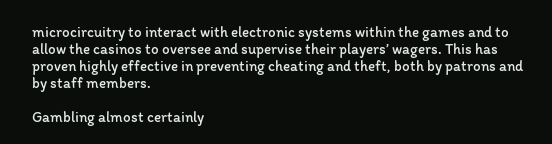microcircuitry to interact with electronic systems within the games and to allow the casinos to oversee and supervise their players’ wagers. This has proven highly effective in preventing cheating and theft, both by patrons and by staff members.

Gambling almost certainly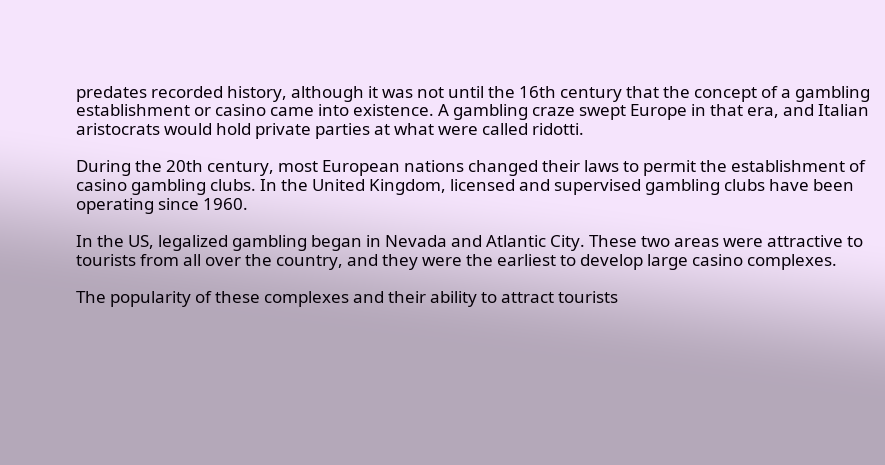predates recorded history, although it was not until the 16th century that the concept of a gambling establishment or casino came into existence. A gambling craze swept Europe in that era, and Italian aristocrats would hold private parties at what were called ridotti.

During the 20th century, most European nations changed their laws to permit the establishment of casino gambling clubs. In the United Kingdom, licensed and supervised gambling clubs have been operating since 1960.

In the US, legalized gambling began in Nevada and Atlantic City. These two areas were attractive to tourists from all over the country, and they were the earliest to develop large casino complexes.

The popularity of these complexes and their ability to attract tourists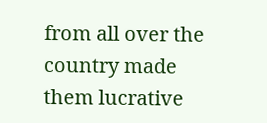from all over the country made them lucrative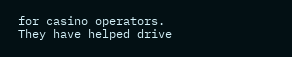for casino operators. They have helped drive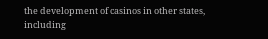the development of casinos in other states, including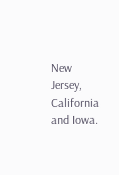New Jersey, California and Iowa.